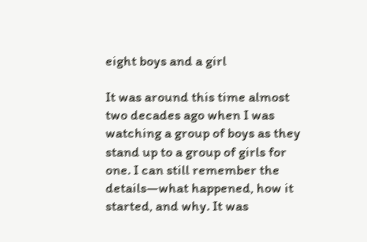eight boys and a girl

It was around this time almost two decades ago when I was watching a group of boys as they stand up to a group of girls for one. I can still remember the details—what happened, how it started, and why. It was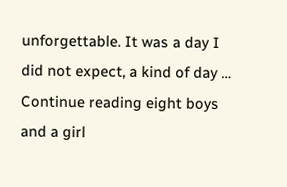unforgettable. It was a day I did not expect, a kind of day … Continue reading eight boys and a girl